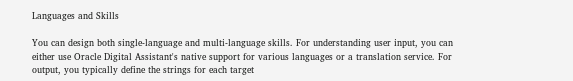Languages and Skills

You can design both single-language and multi-language skills. For understanding user input, you can either use Oracle Digital Assistant's native support for various languages or a translation service. For output, you typically define the strings for each target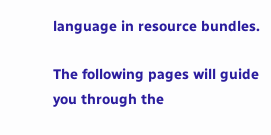language in resource bundles.

The following pages will guide you through the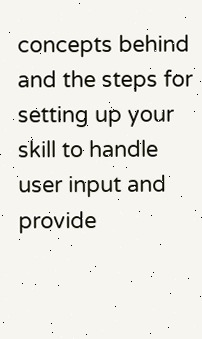concepts behind and the steps for setting up your skill to handle user input and provide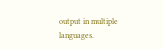output in multiple languages.